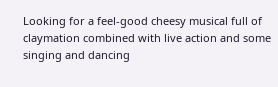Looking for a feel-good cheesy musical full of claymation combined with live action and some singing and dancing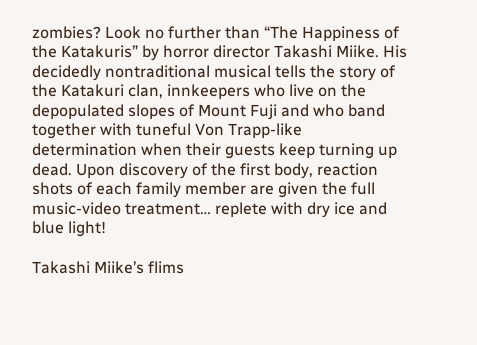zombies? Look no further than “The Happiness of the Katakuris” by horror director Takashi Miike. His decidedly nontraditional musical tells the story of the Katakuri clan, innkeepers who live on the depopulated slopes of Mount Fuji and who band together with tuneful Von Trapp-like determination when their guests keep turning up dead. Upon discovery of the first body, reaction shots of each family member are given the full music-video treatment… replete with dry ice and blue light!

Takashi Miike’s flims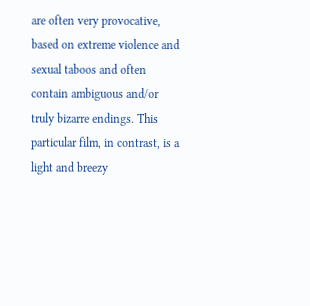are often very provocative, based on extreme violence and sexual taboos and often contain ambiguous and/or truly bizarre endings. This particular film, in contrast, is a light and breezy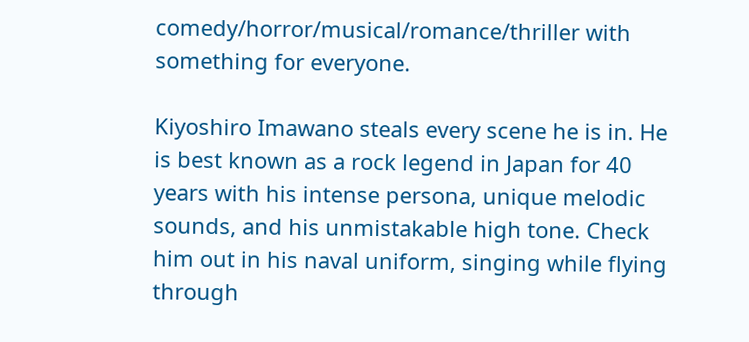comedy/horror/musical/romance/thriller with something for everyone.

Kiyoshiro Imawano steals every scene he is in. He is best known as a rock legend in Japan for 40 years with his intense persona, unique melodic sounds, and his unmistakable high tone. Check him out in his naval uniform, singing while flying through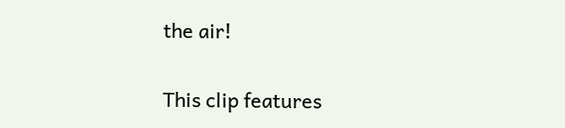the air!

This clip features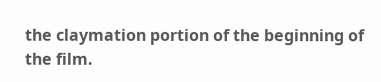the claymation portion of the beginning of the film.